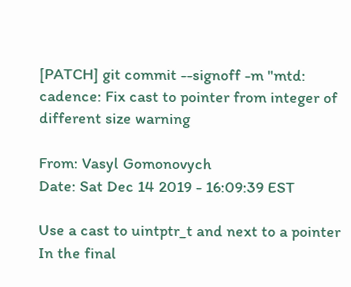[PATCH] git commit --signoff -m "mtd: cadence: Fix cast to pointer from integer of different size warning

From: Vasyl Gomonovych
Date: Sat Dec 14 2019 - 16:09:39 EST

Use a cast to uintptr_t and next to a pointer
In the final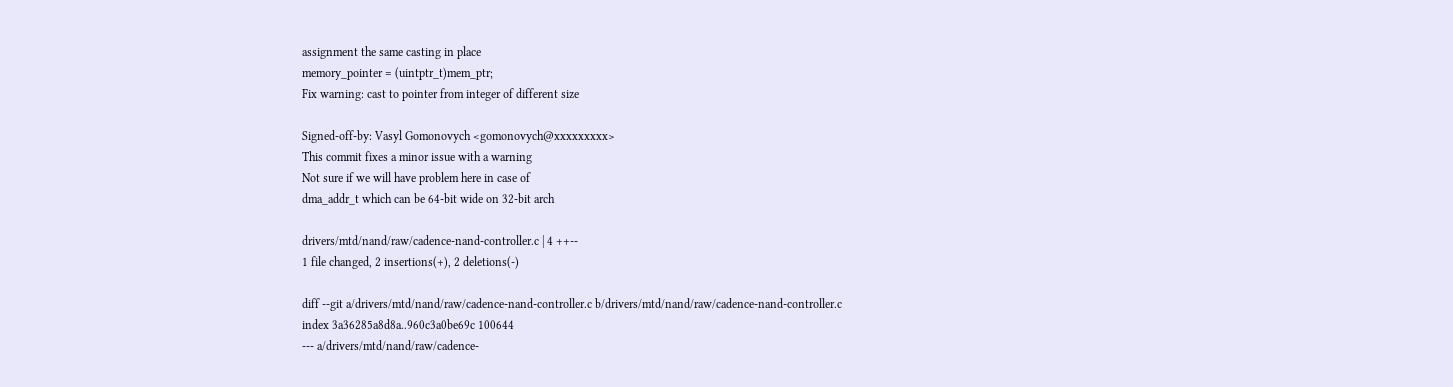assignment the same casting in place
memory_pointer = (uintptr_t)mem_ptr;
Fix warning: cast to pointer from integer of different size

Signed-off-by: Vasyl Gomonovych <gomonovych@xxxxxxxxx>
This commit fixes a minor issue with a warning
Not sure if we will have problem here in case of
dma_addr_t which can be 64-bit wide on 32-bit arch

drivers/mtd/nand/raw/cadence-nand-controller.c | 4 ++--
1 file changed, 2 insertions(+), 2 deletions(-)

diff --git a/drivers/mtd/nand/raw/cadence-nand-controller.c b/drivers/mtd/nand/raw/cadence-nand-controller.c
index 3a36285a8d8a..960c3a0be69c 100644
--- a/drivers/mtd/nand/raw/cadence-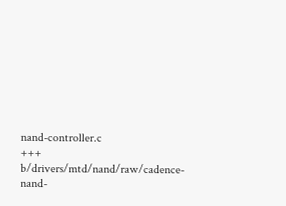nand-controller.c
+++ b/drivers/mtd/nand/raw/cadence-nand-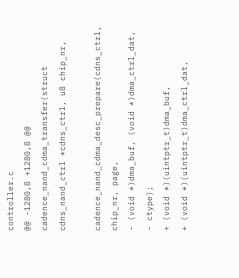controller.c
@@ -1280,8 +1280,8 @@ cadence_nand_cdma_transfer(struct cdns_nand_ctrl *cdns_ctrl, u8 chip_nr,

cadence_nand_cdma_desc_prepare(cdns_ctrl, chip_nr, page,
- (void *)dma_buf, (void *)dma_ctrl_dat,
- ctype);
+ (void *)(uintptr_t)dma_buf,
+ (void *)(uintptr_t)dma_ctrl_dat,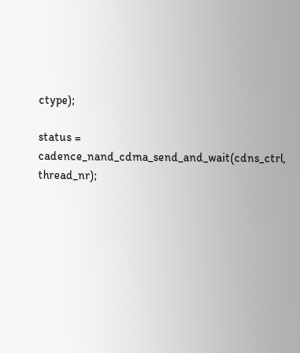ctype);

status = cadence_nand_cdma_send_and_wait(cdns_ctrl, thread_nr);